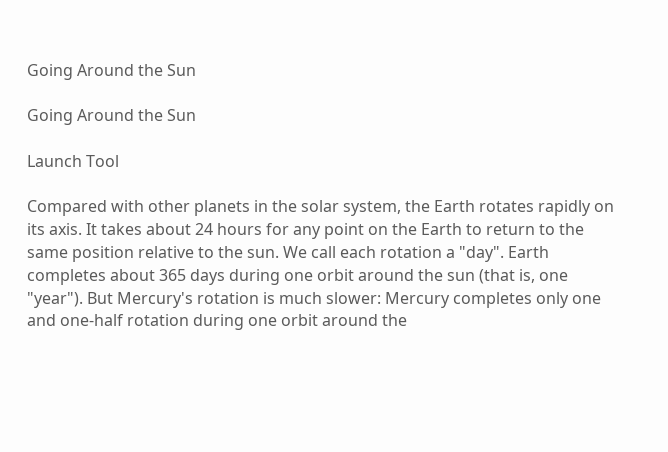Going Around the Sun

Going Around the Sun

Launch Tool

Compared with other planets in the solar system, the Earth rotates rapidly on its axis. It takes about 24 hours for any point on the Earth to return to the same position relative to the sun. We call each rotation a "day". Earth completes about 365 days during one orbit around the sun (that is, one "year"). But Mercury's rotation is much slower: Mercury completes only one and one-half rotation during one orbit around the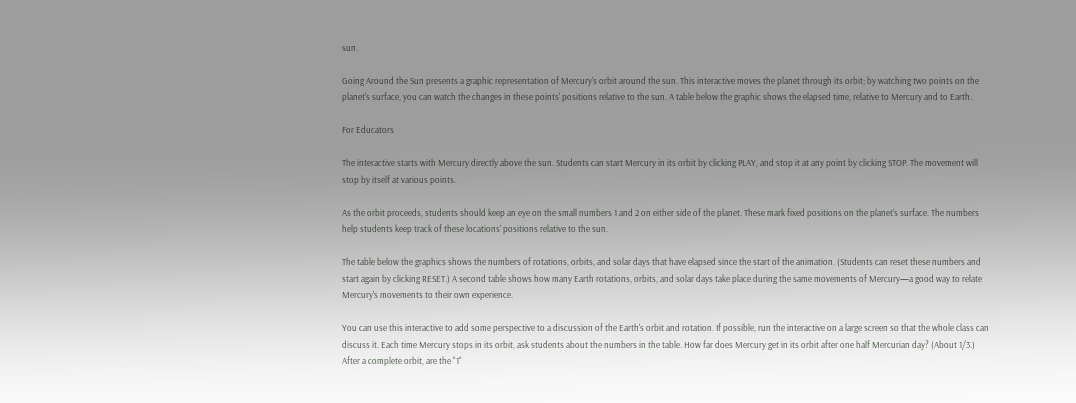sun.

Going Around the Sun presents a graphic representation of Mercury's orbit around the sun. This interactive moves the planet through its orbit; by watching two points on the planet's surface, you can watch the changes in these points' positions relative to the sun. A table below the graphic shows the elapsed time, relative to Mercury and to Earth.

For Educators

The interactive starts with Mercury directly above the sun. Students can start Mercury in its orbit by clicking PLAY, and stop it at any point by clicking STOP. The movement will stop by itself at various points.

As the orbit proceeds, students should keep an eye on the small numbers 1 and 2 on either side of the planet. These mark fixed positions on the planet's surface. The numbers help students keep track of these locations' positions relative to the sun.

The table below the graphics shows the numbers of rotations, orbits, and solar days that have elapsed since the start of the animation. (Students can reset these numbers and start again by clicking RESET.) A second table shows how many Earth rotations, orbits, and solar days take place during the same movements of Mercury—a good way to relate Mercury's movements to their own experience.

You can use this interactive to add some perspective to a discussion of the Earth's orbit and rotation. If possible, run the interactive on a large screen so that the whole class can discuss it. Each time Mercury stops in its orbit, ask students about the numbers in the table. How far does Mercury get in its orbit after one half Mercurian day? (About 1/3.) After a complete orbit, are the "1"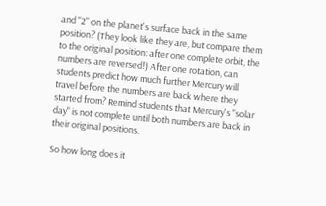and "2" on the planet's surface back in the same position? (They look like they are, but compare them to the original position: after one complete orbit, the numbers are reversed!) After one rotation, can students predict how much further Mercury will travel before the numbers are back where they started from? Remind students that Mercury's "solar day" is not complete until both numbers are back in their original positions.

So how long does it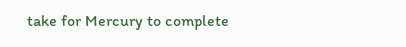take for Mercury to complete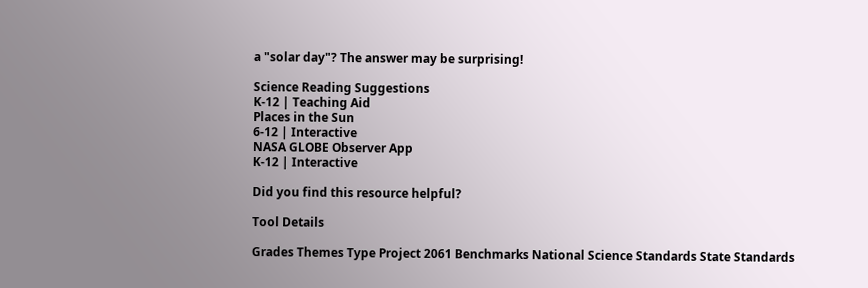a "solar day"? The answer may be surprising!

Science Reading Suggestions
K-12 | Teaching Aid
Places in the Sun
6-12 | Interactive
NASA GLOBE Observer App
K-12 | Interactive

Did you find this resource helpful?

Tool Details

Grades Themes Type Project 2061 Benchmarks National Science Standards State Standards